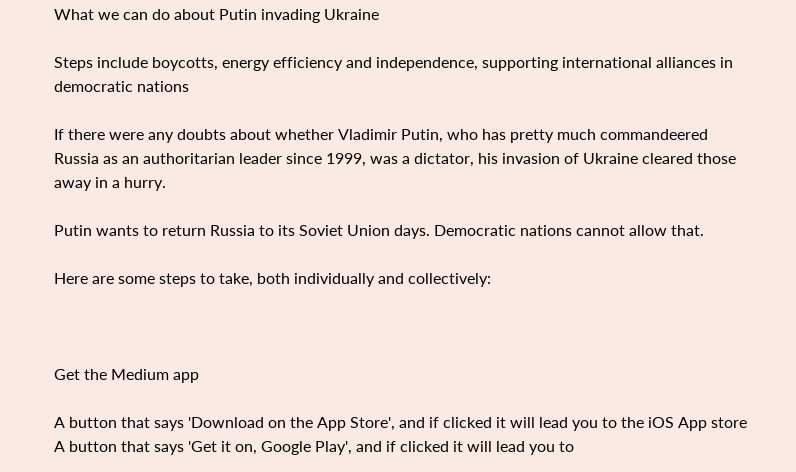What we can do about Putin invading Ukraine

Steps include boycotts, energy efficiency and independence, supporting international alliances in democratic nations

If there were any doubts about whether Vladimir Putin, who has pretty much commandeered Russia as an authoritarian leader since 1999, was a dictator, his invasion of Ukraine cleared those away in a hurry.

Putin wants to return Russia to its Soviet Union days. Democratic nations cannot allow that.

Here are some steps to take, both individually and collectively:



Get the Medium app

A button that says 'Download on the App Store', and if clicked it will lead you to the iOS App store
A button that says 'Get it on, Google Play', and if clicked it will lead you to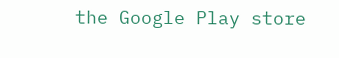the Google Play store